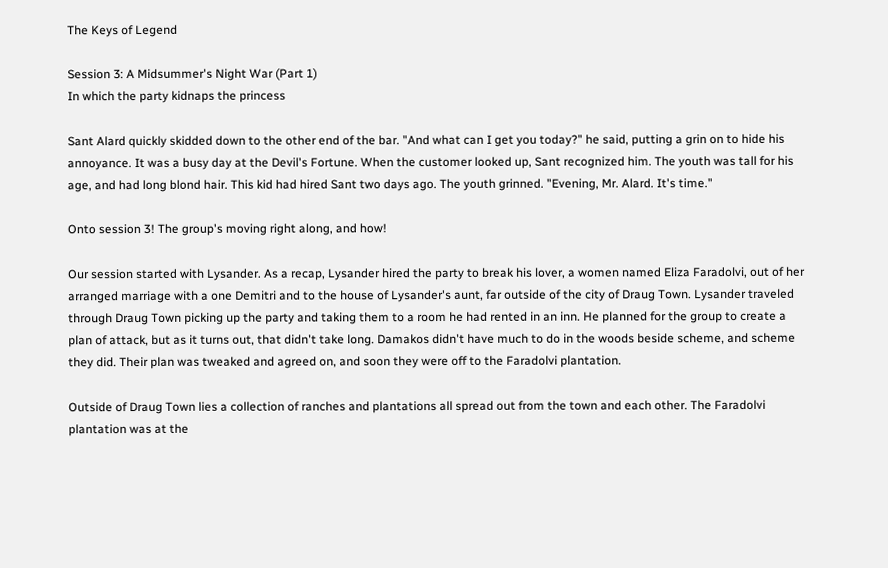The Keys of Legend

Session 3: A Midsummer's Night War (Part 1)
In which the party kidnaps the princess

Sant Alard quickly skidded down to the other end of the bar. "And what can I get you today?" he said, putting a grin on to hide his annoyance. It was a busy day at the Devil's Fortune. When the customer looked up, Sant recognized him. The youth was tall for his age, and had long blond hair. This kid had hired Sant two days ago. The youth grinned. "Evening, Mr. Alard. It's time."

Onto session 3! The group's moving right along, and how!

Our session started with Lysander. As a recap, Lysander hired the party to break his lover, a women named Eliza Faradolvi, out of her arranged marriage with a one Demitri and to the house of Lysander's aunt, far outside of the city of Draug Town. Lysander traveled through Draug Town picking up the party and taking them to a room he had rented in an inn. He planned for the group to create a plan of attack, but as it turns out, that didn't take long. Damakos didn't have much to do in the woods beside scheme, and scheme they did. Their plan was tweaked and agreed on, and soon they were off to the Faradolvi plantation.

Outside of Draug Town lies a collection of ranches and plantations all spread out from the town and each other. The Faradolvi plantation was at the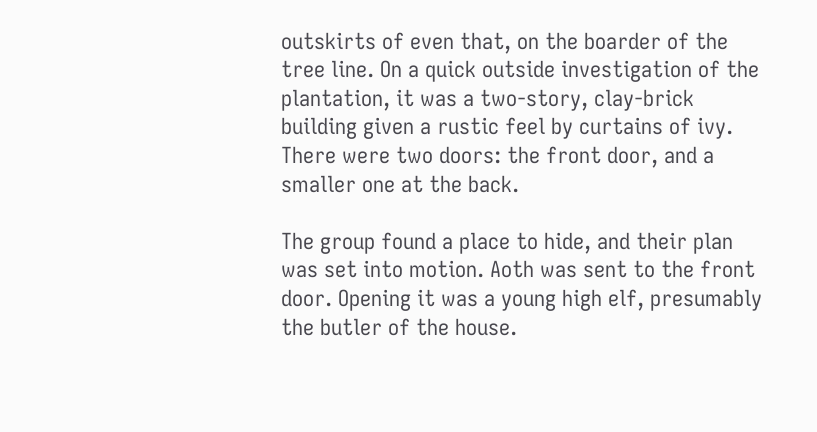outskirts of even that, on the boarder of the tree line. On a quick outside investigation of the plantation, it was a two-story, clay-brick building given a rustic feel by curtains of ivy. There were two doors: the front door, and a smaller one at the back.

The group found a place to hide, and their plan was set into motion. Aoth was sent to the front door. Opening it was a young high elf, presumably the butler of the house.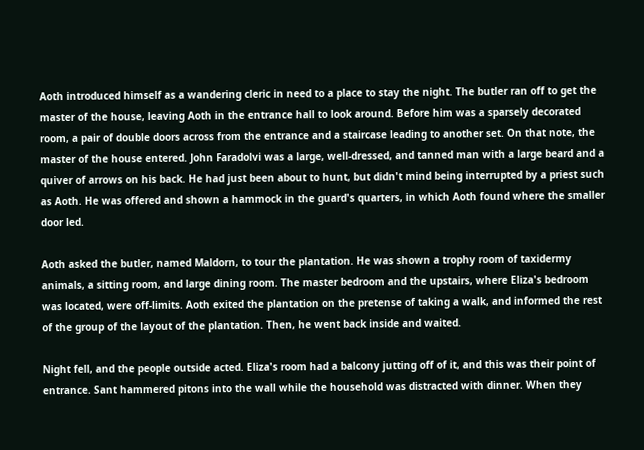Aoth introduced himself as a wandering cleric in need to a place to stay the night. The butler ran off to get the master of the house, leaving Aoth in the entrance hall to look around. Before him was a sparsely decorated room, a pair of double doors across from the entrance and a staircase leading to another set. On that note, the master of the house entered. John Faradolvi was a large, well-dressed, and tanned man with a large beard and a quiver of arrows on his back. He had just been about to hunt, but didn't mind being interrupted by a priest such as Aoth. He was offered and shown a hammock in the guard's quarters, in which Aoth found where the smaller door led.

Aoth asked the butler, named Maldorn, to tour the plantation. He was shown a trophy room of taxidermy animals, a sitting room, and large dining room. The master bedroom and the upstairs, where Eliza's bedroom was located, were off-limits. Aoth exited the plantation on the pretense of taking a walk, and informed the rest of the group of the layout of the plantation. Then, he went back inside and waited.

Night fell, and the people outside acted. Eliza's room had a balcony jutting off of it, and this was their point of entrance. Sant hammered pitons into the wall while the household was distracted with dinner. When they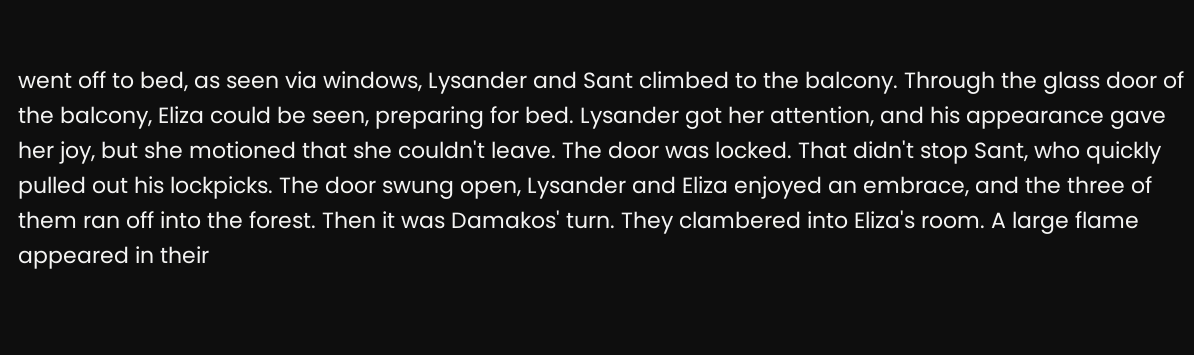went off to bed, as seen via windows, Lysander and Sant climbed to the balcony. Through the glass door of the balcony, Eliza could be seen, preparing for bed. Lysander got her attention, and his appearance gave her joy, but she motioned that she couldn't leave. The door was locked. That didn't stop Sant, who quickly pulled out his lockpicks. The door swung open, Lysander and Eliza enjoyed an embrace, and the three of them ran off into the forest. Then it was Damakos' turn. They clambered into Eliza's room. A large flame appeared in their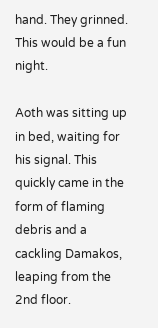hand. They grinned. This would be a fun night.

Aoth was sitting up in bed, waiting for his signal. This quickly came in the form of flaming debris and a cackling Damakos, leaping from the 2nd floor.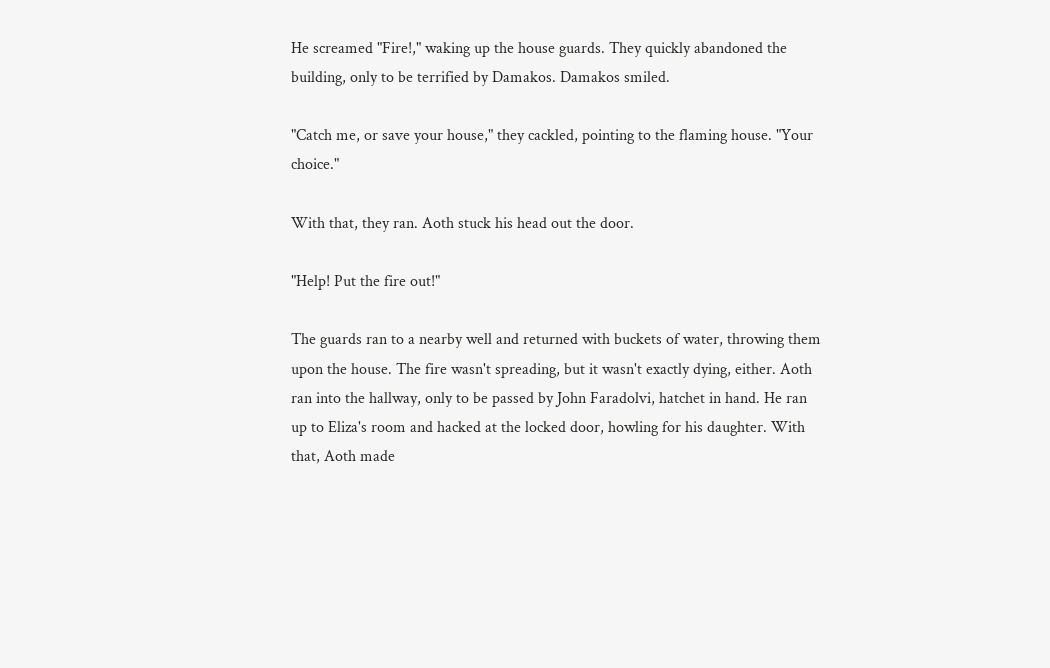He screamed "Fire!," waking up the house guards. They quickly abandoned the building, only to be terrified by Damakos. Damakos smiled.

"Catch me, or save your house," they cackled, pointing to the flaming house. "Your choice."

With that, they ran. Aoth stuck his head out the door.

"Help! Put the fire out!"

The guards ran to a nearby well and returned with buckets of water, throwing them upon the house. The fire wasn't spreading, but it wasn't exactly dying, either. Aoth ran into the hallway, only to be passed by John Faradolvi, hatchet in hand. He ran up to Eliza's room and hacked at the locked door, howling for his daughter. With that, Aoth made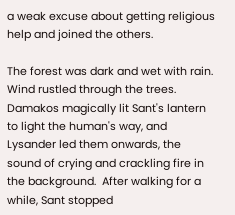a weak excuse about getting religious help and joined the others.

The forest was dark and wet with rain. Wind rustled through the trees. Damakos magically lit Sant's lantern to light the human's way, and Lysander led them onwards, the sound of crying and crackling fire in the background.  After walking for a while, Sant stopped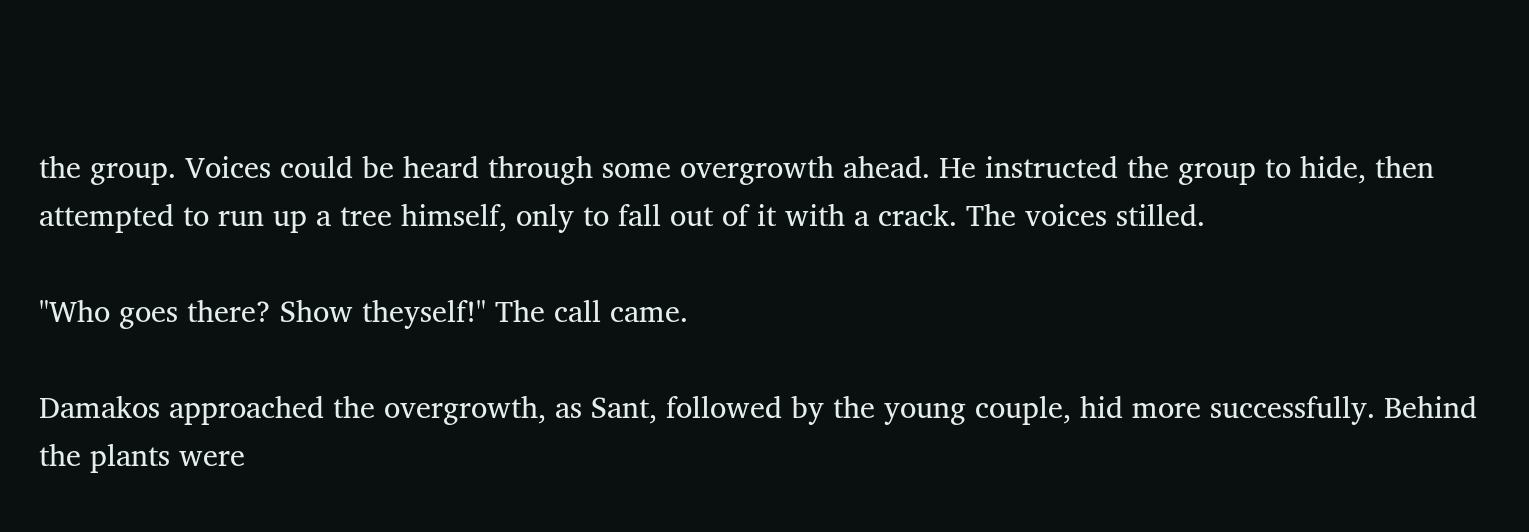the group. Voices could be heard through some overgrowth ahead. He instructed the group to hide, then attempted to run up a tree himself, only to fall out of it with a crack. The voices stilled.

"Who goes there? Show theyself!" The call came.

Damakos approached the overgrowth, as Sant, followed by the young couple, hid more successfully. Behind the plants were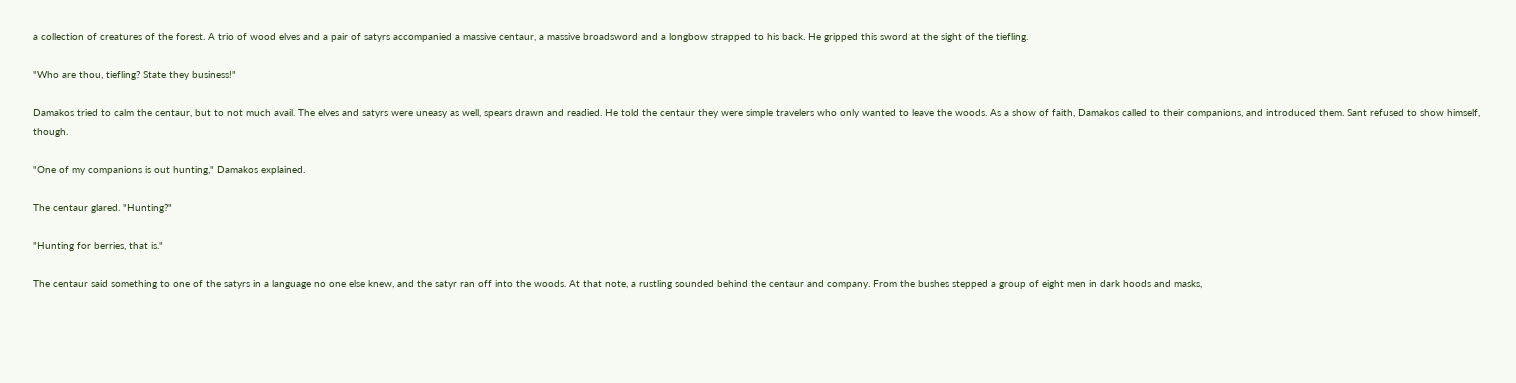a collection of creatures of the forest. A trio of wood elves and a pair of satyrs accompanied a massive centaur, a massive broadsword and a longbow strapped to his back. He gripped this sword at the sight of the tiefling.

"Who are thou, tiefling? State they business!"

Damakos tried to calm the centaur, but to not much avail. The elves and satyrs were uneasy as well, spears drawn and readied. He told the centaur they were simple travelers who only wanted to leave the woods. As a show of faith, Damakos called to their companions, and introduced them. Sant refused to show himself, though.

"One of my companions is out hunting," Damakos explained.

The centaur glared. "Hunting?"

"Hunting for berries, that is."

The centaur said something to one of the satyrs in a language no one else knew, and the satyr ran off into the woods. At that note, a rustling sounded behind the centaur and company. From the bushes stepped a group of eight men in dark hoods and masks,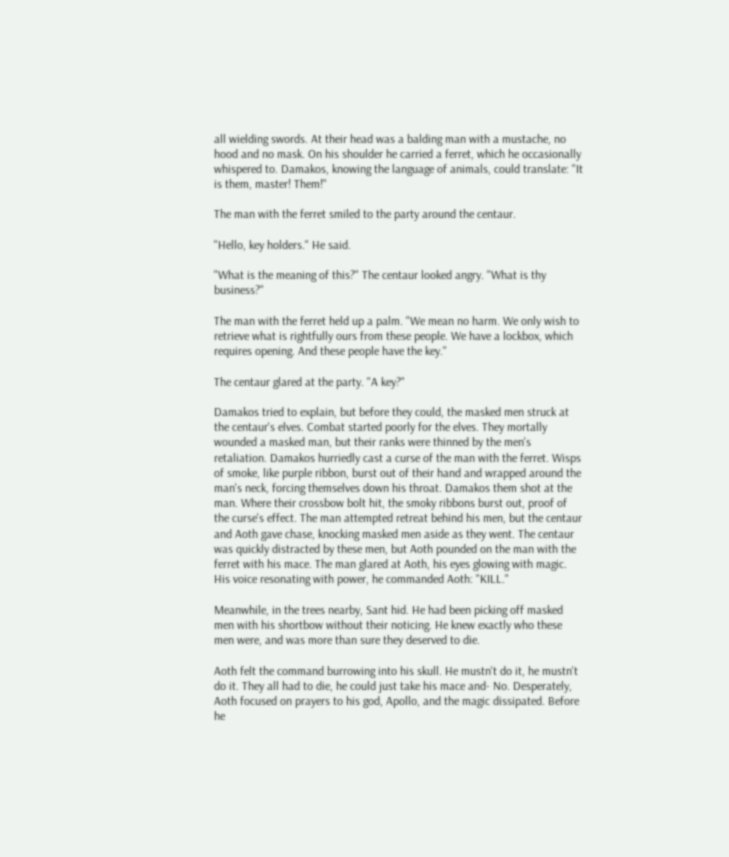all wielding swords. At their head was a balding man with a mustache, no hood and no mask. On his shoulder he carried a ferret, which he occasionally whispered to. Damakos, knowing the language of animals, could translate: "It is them, master! Them!"

The man with the ferret smiled to the party around the centaur.

"Hello, key holders." He said.

"What is the meaning of this?" The centaur looked angry. "What is thy business?"

The man with the ferret held up a palm. "We mean no harm. We only wish to retrieve what is rightfully ours from these people. We have a lockbox, which requires opening. And these people have the key."

The centaur glared at the party. "A key?"

Damakos tried to explain, but before they could, the masked men struck at the centaur's elves. Combat started poorly for the elves. They mortally wounded a masked man, but their ranks were thinned by the men's retaliation. Damakos hurriedly cast a curse of the man with the ferret. Wisps of smoke, like purple ribbon, burst out of their hand and wrapped around the man's neck, forcing themselves down his throat. Damakos them shot at the man. Where their crossbow bolt hit, the smoky ribbons burst out, proof of the curse's effect. The man attempted retreat behind his men, but the centaur and Aoth gave chase, knocking masked men aside as they went. The centaur was quickly distracted by these men, but Aoth pounded on the man with the ferret with his mace. The man glared at Aoth, his eyes glowing with magic. His voice resonating with power, he commanded Aoth: "KILL."

Meanwhile, in the trees nearby, Sant hid. He had been picking off masked men with his shortbow without their noticing. He knew exactly who these men were, and was more than sure they deserved to die.

Aoth felt the command burrowing into his skull. He mustn't do it, he mustn't do it. They all had to die, he could just take his mace and- No. Desperately, Aoth focused on prayers to his god, Apollo, and the magic dissipated. Before he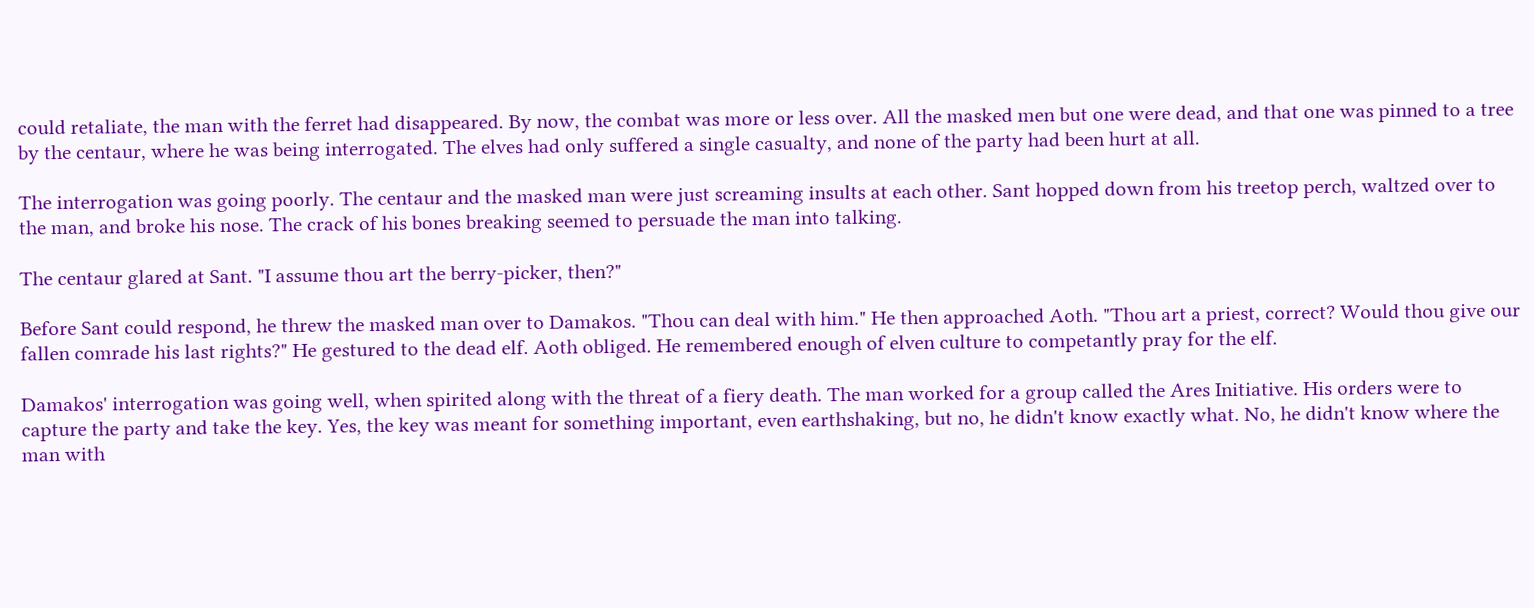could retaliate, the man with the ferret had disappeared. By now, the combat was more or less over. All the masked men but one were dead, and that one was pinned to a tree by the centaur, where he was being interrogated. The elves had only suffered a single casualty, and none of the party had been hurt at all.

The interrogation was going poorly. The centaur and the masked man were just screaming insults at each other. Sant hopped down from his treetop perch, waltzed over to the man, and broke his nose. The crack of his bones breaking seemed to persuade the man into talking.

The centaur glared at Sant. "I assume thou art the berry-picker, then?"

Before Sant could respond, he threw the masked man over to Damakos. "Thou can deal with him." He then approached Aoth. "Thou art a priest, correct? Would thou give our fallen comrade his last rights?" He gestured to the dead elf. Aoth obliged. He remembered enough of elven culture to competantly pray for the elf.

Damakos' interrogation was going well, when spirited along with the threat of a fiery death. The man worked for a group called the Ares Initiative. His orders were to capture the party and take the key. Yes, the key was meant for something important, even earthshaking, but no, he didn't know exactly what. No, he didn't know where the man with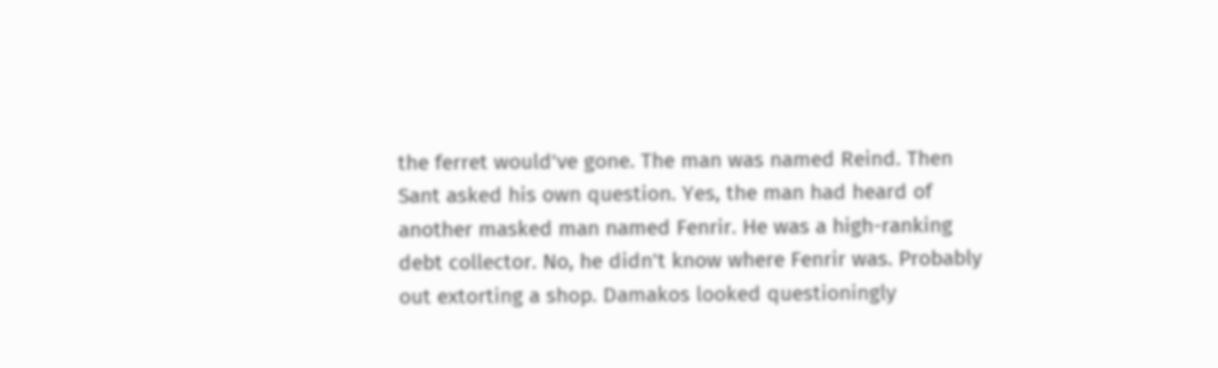the ferret would've gone. The man was named Reind. Then Sant asked his own question. Yes, the man had heard of another masked man named Fenrir. He was a high-ranking debt collector. No, he didn't know where Fenrir was. Probably out extorting a shop. Damakos looked questioningly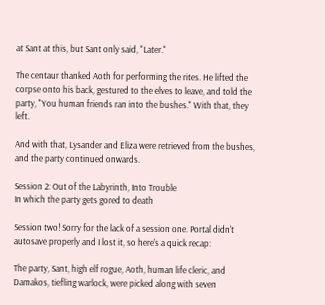at Sant at this, but Sant only said, "Later."

The centaur thanked Aoth for performing the rites. He lifted the corpse onto his back, gestured to the elves to leave, and told the party, "You human friends ran into the bushes." With that, they left.

And with that, Lysander and Eliza were retrieved from the bushes, and the party continued onwards.

Session 2: Out of the Labyrinth, Into Trouble
In which the party gets gored to death

Session two! Sorry for the lack of a session one. Portal didn't autosave properly and I lost it, so here's a quick recap:

The party, Sant, high elf rogue, Aoth, human life cleric, and Damakos, tiefling warlock, were picked along with seven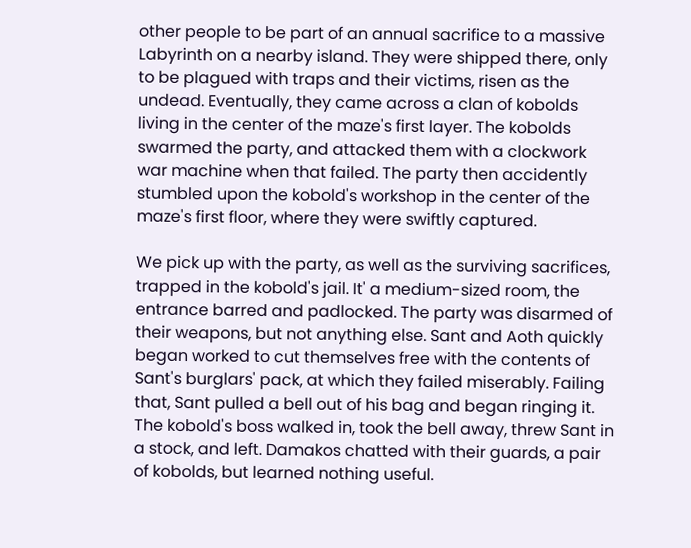other people to be part of an annual sacrifice to a massive Labyrinth on a nearby island. They were shipped there, only to be plagued with traps and their victims, risen as the undead. Eventually, they came across a clan of kobolds living in the center of the maze's first layer. The kobolds swarmed the party, and attacked them with a clockwork war machine when that failed. The party then accidently stumbled upon the kobold's workshop in the center of the maze's first floor, where they were swiftly captured.

We pick up with the party, as well as the surviving sacrifices, trapped in the kobold's jail. It' a medium-sized room, the entrance barred and padlocked. The party was disarmed of their weapons, but not anything else. Sant and Aoth quickly began worked to cut themselves free with the contents of Sant's burglars' pack, at which they failed miserably. Failing that, Sant pulled a bell out of his bag and began ringing it. The kobold's boss walked in, took the bell away, threw Sant in a stock, and left. Damakos chatted with their guards, a pair of kobolds, but learned nothing useful.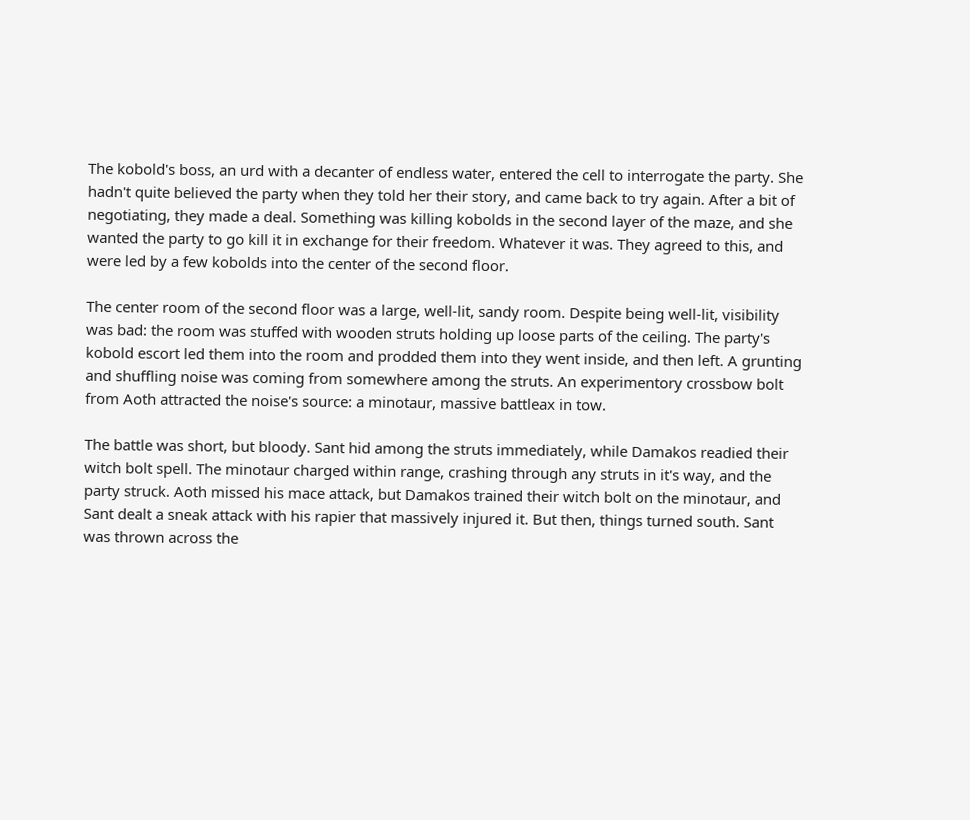The kobold's boss, an urd with a decanter of endless water, entered the cell to interrogate the party. She hadn't quite believed the party when they told her their story, and came back to try again. After a bit of negotiating, they made a deal. Something was killing kobolds in the second layer of the maze, and she wanted the party to go kill it in exchange for their freedom. Whatever it was. They agreed to this, and were led by a few kobolds into the center of the second floor.

The center room of the second floor was a large, well-lit, sandy room. Despite being well-lit, visibility was bad: the room was stuffed with wooden struts holding up loose parts of the ceiling. The party's kobold escort led them into the room and prodded them into they went inside, and then left. A grunting and shuffling noise was coming from somewhere among the struts. An experimentory crossbow bolt from Aoth attracted the noise's source: a minotaur, massive battleax in tow.

The battle was short, but bloody. Sant hid among the struts immediately, while Damakos readied their witch bolt spell. The minotaur charged within range, crashing through any struts in it's way, and the party struck. Aoth missed his mace attack, but Damakos trained their witch bolt on the minotaur, and Sant dealt a sneak attack with his rapier that massively injured it. But then, things turned south. Sant was thrown across the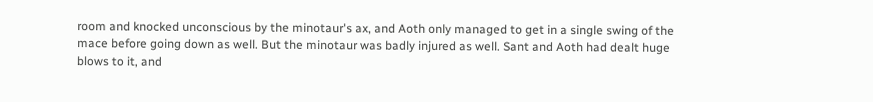room and knocked unconscious by the minotaur's ax, and Aoth only managed to get in a single swing of the mace before going down as well. But the minotaur was badly injured as well. Sant and Aoth had dealt huge blows to it, and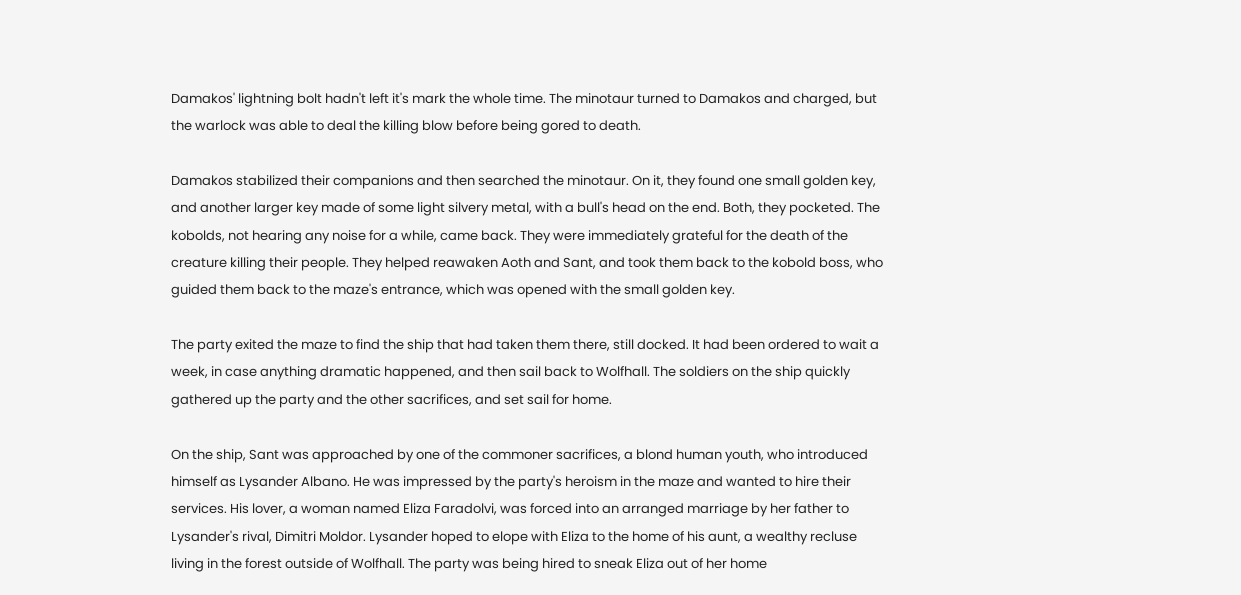Damakos' lightning bolt hadn't left it's mark the whole time. The minotaur turned to Damakos and charged, but the warlock was able to deal the killing blow before being gored to death.

Damakos stabilized their companions and then searched the minotaur. On it, they found one small golden key, and another larger key made of some light silvery metal, with a bull's head on the end. Both, they pocketed. The kobolds, not hearing any noise for a while, came back. They were immediately grateful for the death of the creature killing their people. They helped reawaken Aoth and Sant, and took them back to the kobold boss, who guided them back to the maze's entrance, which was opened with the small golden key.

The party exited the maze to find the ship that had taken them there, still docked. It had been ordered to wait a week, in case anything dramatic happened, and then sail back to Wolfhall. The soldiers on the ship quickly gathered up the party and the other sacrifices, and set sail for home.

On the ship, Sant was approached by one of the commoner sacrifices, a blond human youth, who introduced himself as Lysander Albano. He was impressed by the party's heroism in the maze and wanted to hire their services. His lover, a woman named Eliza Faradolvi, was forced into an arranged marriage by her father to Lysander's rival, Dimitri Moldor. Lysander hoped to elope with Eliza to the home of his aunt, a wealthy recluse living in the forest outside of Wolfhall. The party was being hired to sneak Eliza out of her home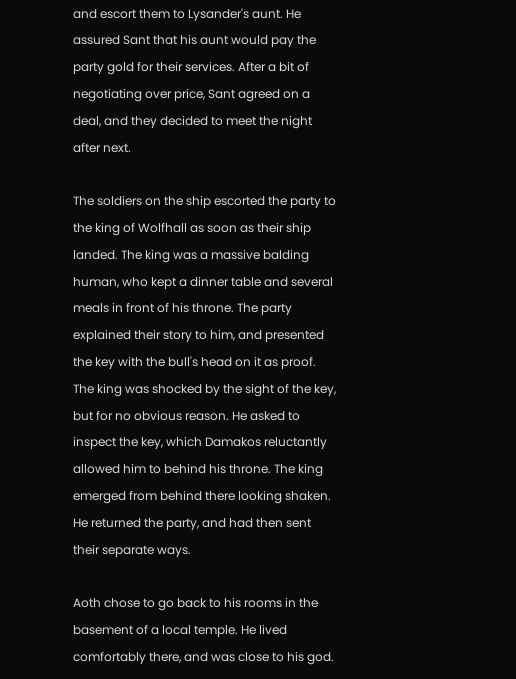and escort them to Lysander's aunt. He assured Sant that his aunt would pay the party gold for their services. After a bit of negotiating over price, Sant agreed on a deal, and they decided to meet the night after next.

The soldiers on the ship escorted the party to the king of Wolfhall as soon as their ship landed. The king was a massive balding human, who kept a dinner table and several meals in front of his throne. The party explained their story to him, and presented the key with the bull's head on it as proof. The king was shocked by the sight of the key, but for no obvious reason. He asked to inspect the key, which Damakos reluctantly allowed him to behind his throne. The king emerged from behind there looking shaken. He returned the party, and had then sent their separate ways.

Aoth chose to go back to his rooms in the basement of a local temple. He lived comfortably there, and was close to his god.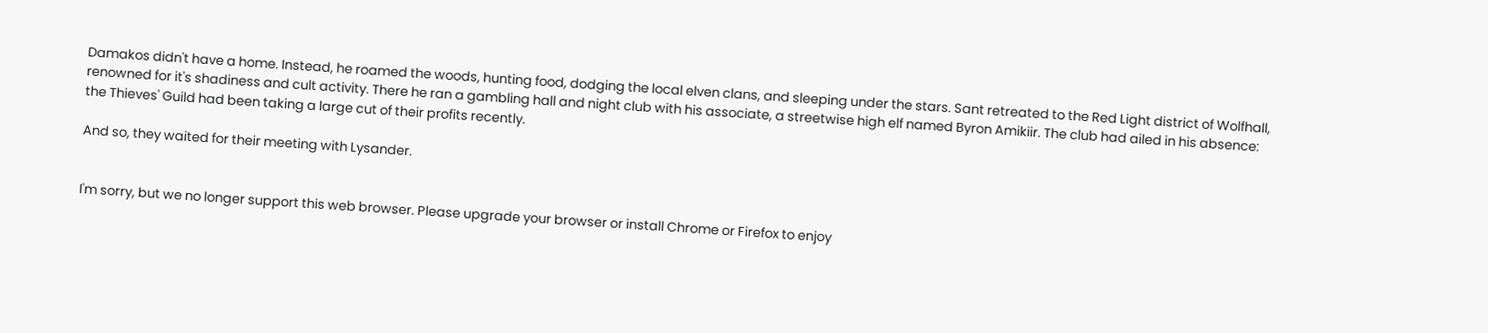Damakos didn't have a home. Instead, he roamed the woods, hunting food, dodging the local elven clans, and sleeping under the stars. Sant retreated to the Red Light district of Wolfhall, renowned for it's shadiness and cult activity. There he ran a gambling hall and night club with his associate, a streetwise high elf named Byron Amikiir. The club had ailed in his absence: the Thieves' Guild had been taking a large cut of their profits recently.

And so, they waited for their meeting with Lysander.


I'm sorry, but we no longer support this web browser. Please upgrade your browser or install Chrome or Firefox to enjoy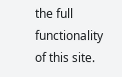the full functionality of this site.